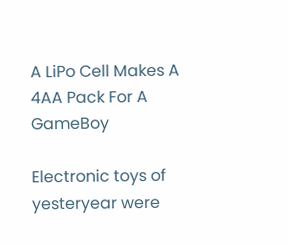A LiPo Cell Makes A 4AA Pack For A GameBoy

Electronic toys of yesteryear were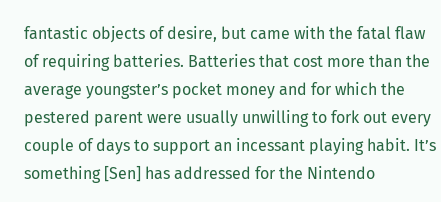fantastic objects of desire, but came with the fatal flaw of requiring batteries. Batteries that cost more than the average youngster’s pocket money and for which the pestered parent were usually unwilling to fork out every couple of days to support an incessant playing habit. It’s something [Sen] has addressed for the Nintendo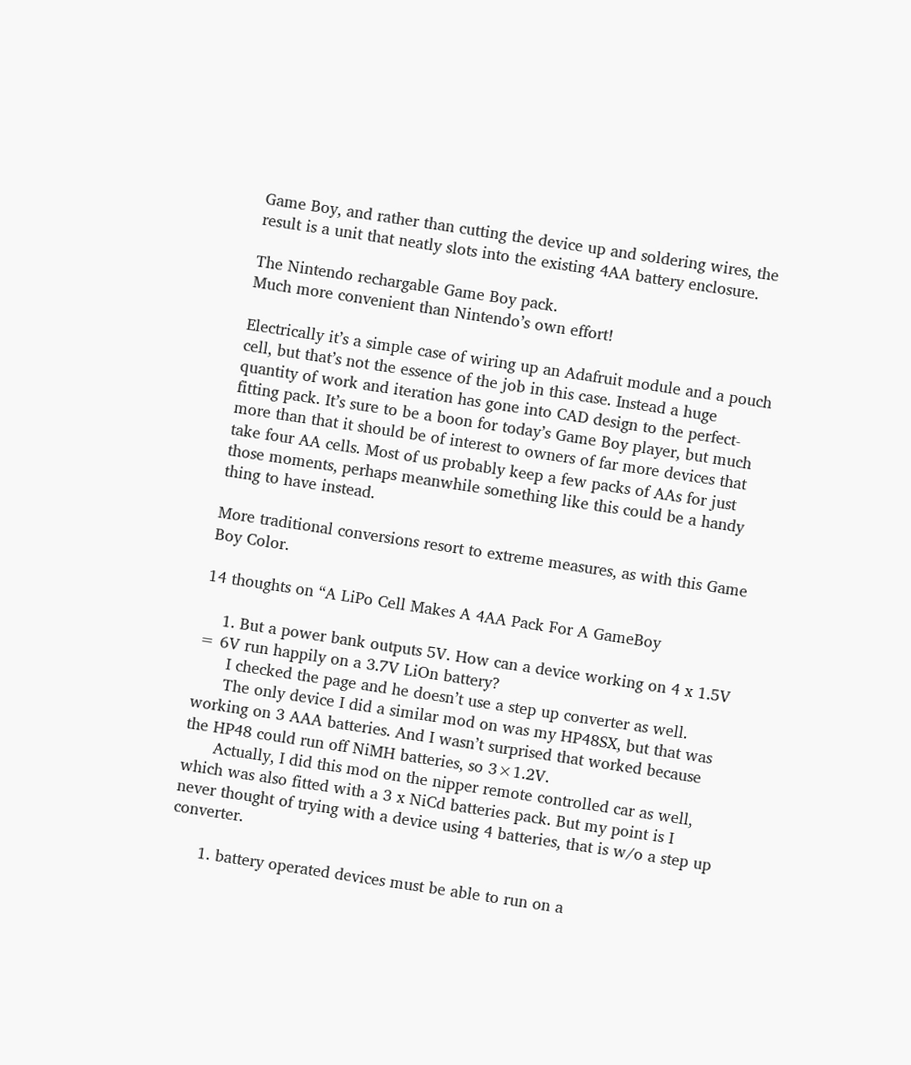Game Boy, and rather than cutting the device up and soldering wires, the result is a unit that neatly slots into the existing 4AA battery enclosure.

The Nintendo rechargable Game Boy pack.
Much more convenient than Nintendo’s own effort!

Electrically it’s a simple case of wiring up an Adafruit module and a pouch cell, but that’s not the essence of the job in this case. Instead a huge quantity of work and iteration has gone into CAD design to the perfect-fitting pack. It’s sure to be a boon for today’s Game Boy player, but much more than that it should be of interest to owners of far more devices that take four AA cells. Most of us probably keep a few packs of AAs for just those moments, perhaps meanwhile something like this could be a handy thing to have instead.

More traditional conversions resort to extreme measures, as with this Game Boy Color.

14 thoughts on “A LiPo Cell Makes A 4AA Pack For A GameBoy

    1. But a power bank outputs 5V. How can a device working on 4 x 1.5V = 6V run happily on a 3.7V LiOn battery?
      I checked the page and he doesn’t use a step up converter as well.
      The only device I did a similar mod on was my HP48SX, but that was working on 3 AAA batteries. And I wasn’t surprised that worked because the HP48 could run off NiMH batteries, so 3×1.2V.
      Actually, I did this mod on the nipper remote controlled car as well, which was also fitted with a 3 x NiCd batteries pack. But my point is I never thought of trying with a device using 4 batteries, that is w/o a step up converter.

      1. battery operated devices must be able to run on a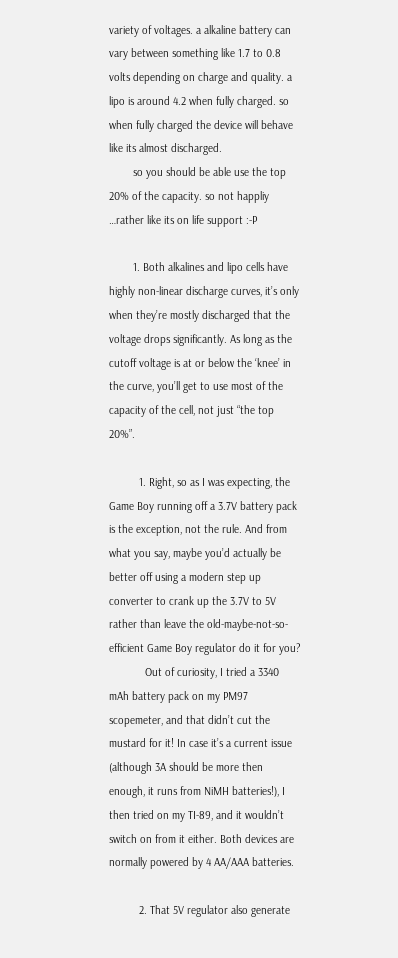variety of voltages. a alkaline battery can vary between something like 1.7 to 0.8 volts depending on charge and quality. a lipo is around 4.2 when fully charged. so when fully charged the device will behave like its almost discharged.
        so you should be able use the top 20% of the capacity. so not happliy …rather like its on life support :-P

        1. Both alkalines and lipo cells have highly non-linear discharge curves, it’s only when they’re mostly discharged that the voltage drops significantly. As long as the cutoff voltage is at or below the ‘knee’ in the curve, you’ll get to use most of the capacity of the cell, not just “the top 20%”.

          1. Right, so as I was expecting, the Game Boy running off a 3.7V battery pack is the exception, not the rule. And from what you say, maybe you’d actually be better off using a modern step up converter to crank up the 3.7V to 5V rather than leave the old-maybe-not-so-efficient Game Boy regulator do it for you?
            Out of curiosity, I tried a 3340 mAh battery pack on my PM97 scopemeter, and that didn’t cut the mustard for it! In case it’s a current issue (although 3A should be more then enough, it runs from NiMH batteries!), I then tried on my TI-89, and it wouldn’t switch on from it either. Both devices are normally powered by 4 AA/AAA batteries.

          2. That 5V regulator also generate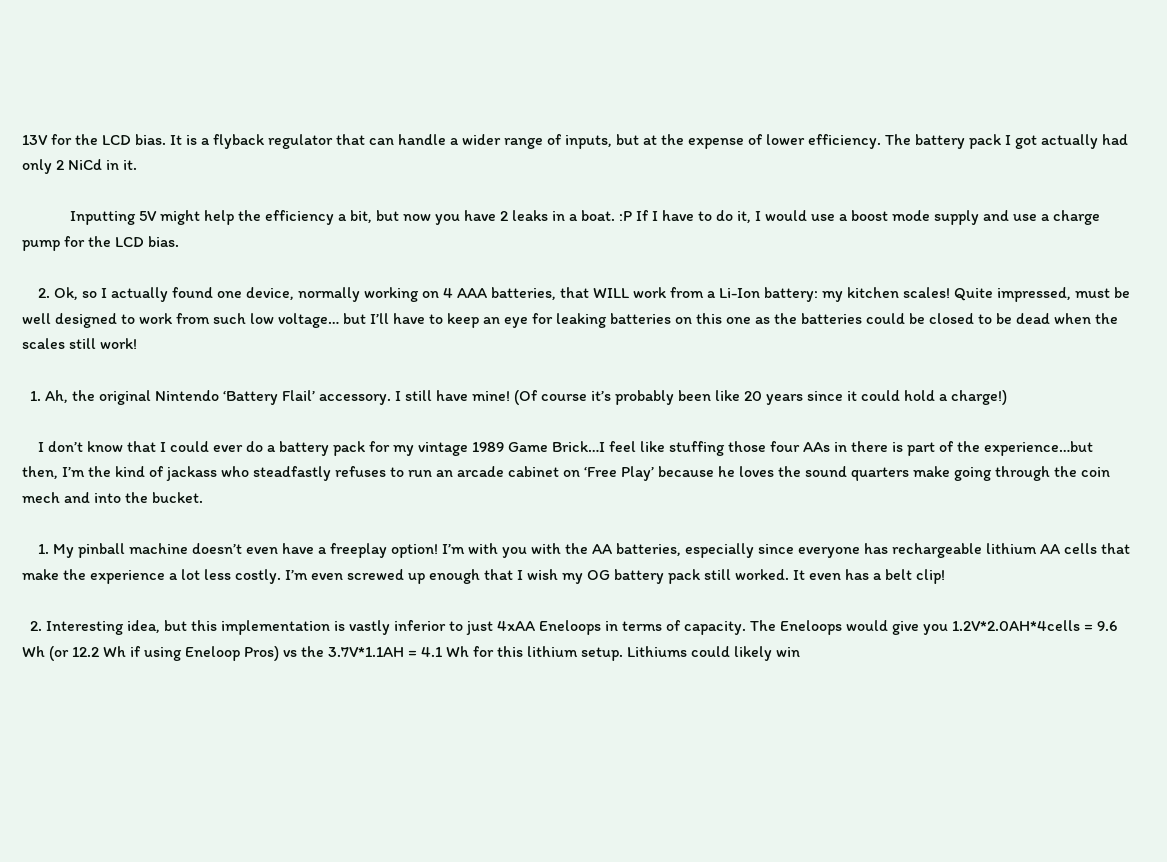13V for the LCD bias. It is a flyback regulator that can handle a wider range of inputs, but at the expense of lower efficiency. The battery pack I got actually had only 2 NiCd in it.

            Inputting 5V might help the efficiency a bit, but now you have 2 leaks in a boat. :P If I have to do it, I would use a boost mode supply and use a charge pump for the LCD bias.

    2. Ok, so I actually found one device, normally working on 4 AAA batteries, that WILL work from a Li-Ion battery: my kitchen scales! Quite impressed, must be well designed to work from such low voltage… but I’ll have to keep an eye for leaking batteries on this one as the batteries could be closed to be dead when the scales still work!

  1. Ah, the original Nintendo ‘Battery Flail’ accessory. I still have mine! (Of course it’s probably been like 20 years since it could hold a charge!)

    I don’t know that I could ever do a battery pack for my vintage 1989 Game Brick…I feel like stuffing those four AAs in there is part of the experience…but then, I’m the kind of jackass who steadfastly refuses to run an arcade cabinet on ‘Free Play’ because he loves the sound quarters make going through the coin mech and into the bucket.

    1. My pinball machine doesn’t even have a freeplay option! I’m with you with the AA batteries, especially since everyone has rechargeable lithium AA cells that make the experience a lot less costly. I’m even screwed up enough that I wish my OG battery pack still worked. It even has a belt clip!

  2. Interesting idea, but this implementation is vastly inferior to just 4xAA Eneloops in terms of capacity. The Eneloops would give you 1.2V*2.0AH*4cells = 9.6 Wh (or 12.2 Wh if using Eneloop Pros) vs the 3.7V*1.1AH = 4.1 Wh for this lithium setup. Lithiums could likely win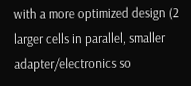with a more optimized design (2 larger cells in parallel, smaller adapter/electronics so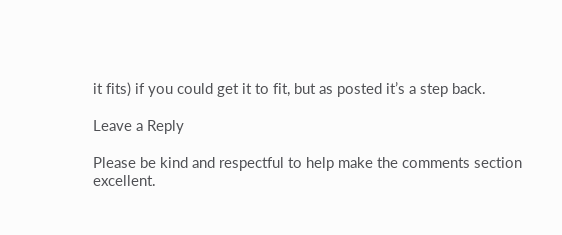it fits) if you could get it to fit, but as posted it’s a step back.

Leave a Reply

Please be kind and respectful to help make the comments section excellent.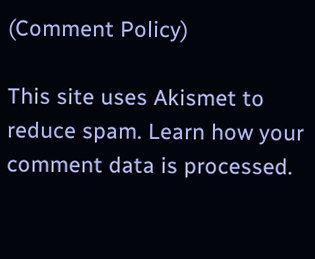(Comment Policy)

This site uses Akismet to reduce spam. Learn how your comment data is processed.